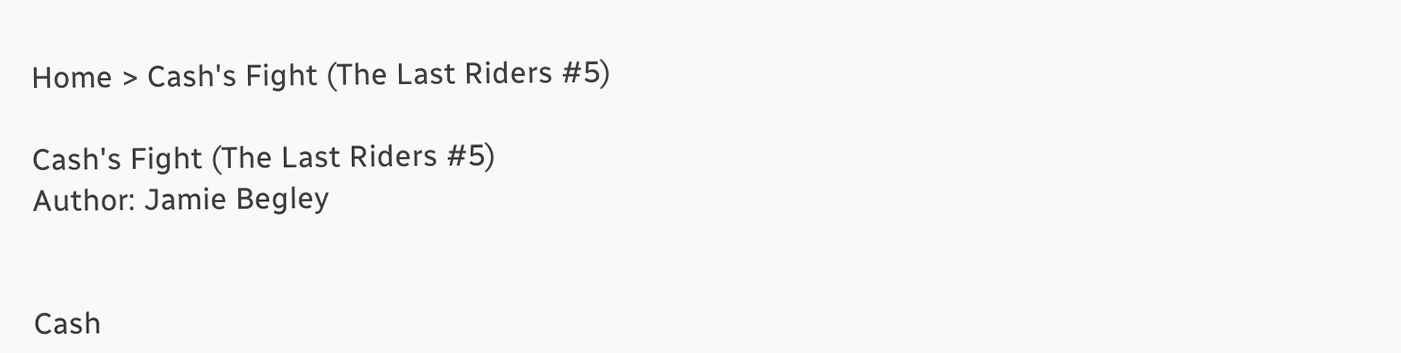Home > Cash's Fight (The Last Riders #5)

Cash's Fight (The Last Riders #5)
Author: Jamie Begley


Cash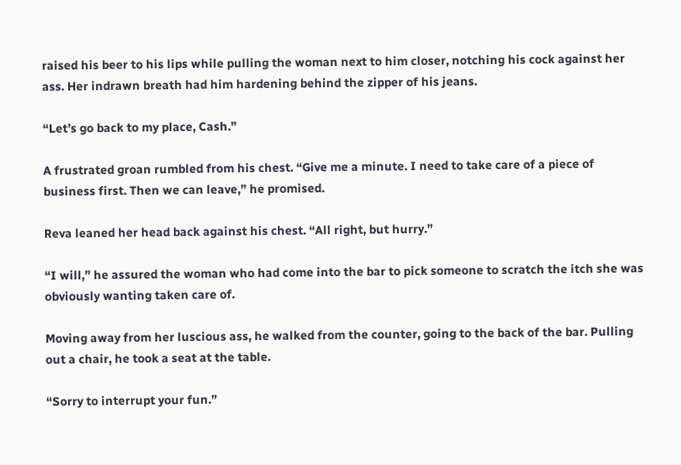raised his beer to his lips while pulling the woman next to him closer, notching his cock against her ass. Her indrawn breath had him hardening behind the zipper of his jeans.

“Let’s go back to my place, Cash.”

A frustrated groan rumbled from his chest. “Give me a minute. I need to take care of a piece of business first. Then we can leave,” he promised.

Reva leaned her head back against his chest. “All right, but hurry.”

“I will,” he assured the woman who had come into the bar to pick someone to scratch the itch she was obviously wanting taken care of.

Moving away from her luscious ass, he walked from the counter, going to the back of the bar. Pulling out a chair, he took a seat at the table.

“Sorry to interrupt your fun.”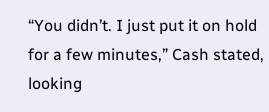“You didn’t. I just put it on hold for a few minutes,” Cash stated, looking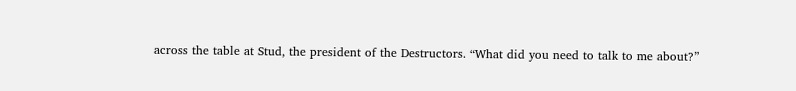across the table at Stud, the president of the Destructors. “What did you need to talk to me about?”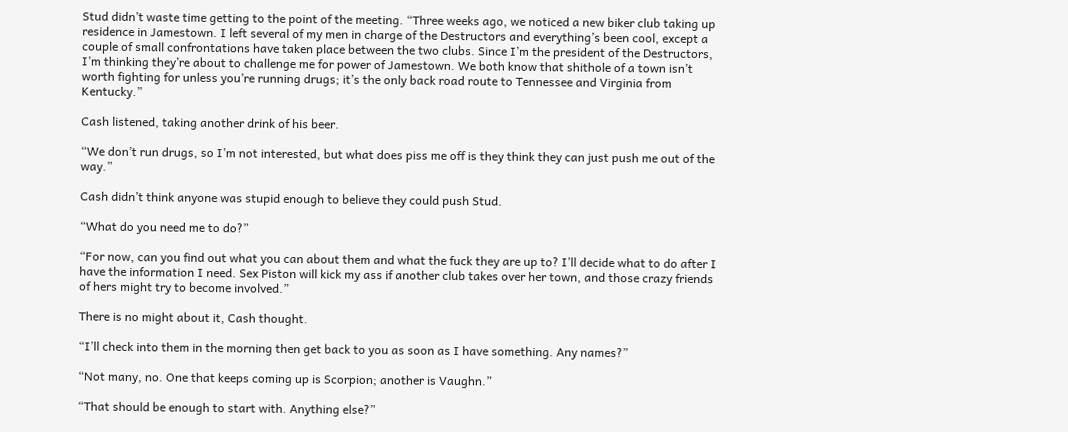Stud didn’t waste time getting to the point of the meeting. “Three weeks ago, we noticed a new biker club taking up residence in Jamestown. I left several of my men in charge of the Destructors and everything’s been cool, except a couple of small confrontations have taken place between the two clubs. Since I’m the president of the Destructors, I’m thinking they’re about to challenge me for power of Jamestown. We both know that shithole of a town isn’t worth fighting for unless you’re running drugs; it’s the only back road route to Tennessee and Virginia from Kentucky.”

Cash listened, taking another drink of his beer.

“We don’t run drugs, so I’m not interested, but what does piss me off is they think they can just push me out of the way.”

Cash didn’t think anyone was stupid enough to believe they could push Stud.

“What do you need me to do?”

“For now, can you find out what you can about them and what the fuck they are up to? I’ll decide what to do after I have the information I need. Sex Piston will kick my ass if another club takes over her town, and those crazy friends of hers might try to become involved.”

There is no might about it, Cash thought.

“I’ll check into them in the morning then get back to you as soon as I have something. Any names?”

“Not many, no. One that keeps coming up is Scorpion; another is Vaughn.”

“That should be enough to start with. Anything else?”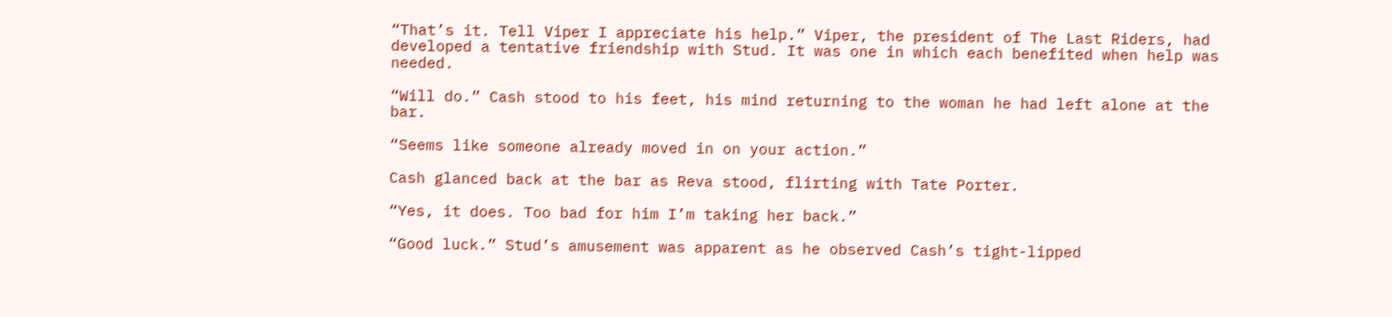“That’s it. Tell Viper I appreciate his help.” Viper, the president of The Last Riders, had developed a tentative friendship with Stud. It was one in which each benefited when help was needed.

“Will do.” Cash stood to his feet, his mind returning to the woman he had left alone at the bar.

“Seems like someone already moved in on your action.”

Cash glanced back at the bar as Reva stood, flirting with Tate Porter.

“Yes, it does. Too bad for him I’m taking her back.”

“Good luck.” Stud’s amusement was apparent as he observed Cash’s tight-lipped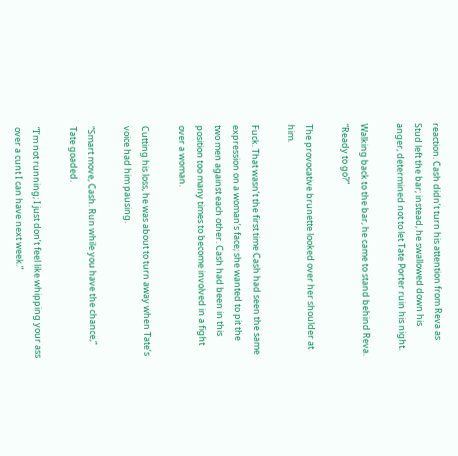reaction. Cash didn’t turn his attention from Reva as Stud left the bar; instead, he swallowed down his anger, determined not to let Tate Porter ruin his night.

Walking back to the bar, he came to stand behind Reva. “Ready to go?”

The provocative brunette looked over her shoulder at him.

Fuck. That wasn’t the first time Cash had seen the same expression on a woman’s face; she wanted to pit the two men against each other. Cash had been in this position too many times to become involved in a fight over a woman.

Cutting his loss, he was about to turn away when Tate’s voice had him pausing.

“Smart move, Cash. Run while you have the chance,” Tate goaded.

“I’m not running; I just don’t feel like whipping your ass over a cunt I can have next week.”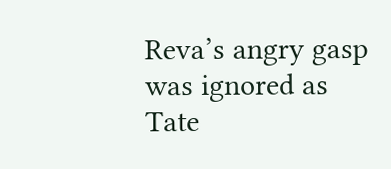Reva’s angry gasp was ignored as Tate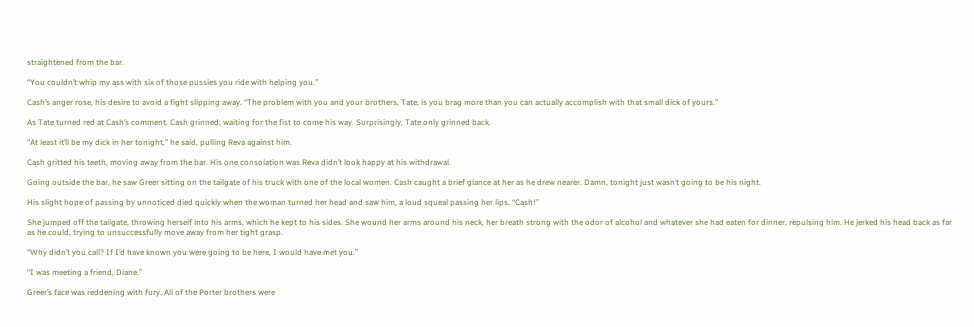straightened from the bar.

“You couldn’t whip my ass with six of those pussies you ride with helping you.”

Cash’s anger rose, his desire to avoid a fight slipping away. “The problem with you and your brothers, Tate, is you brag more than you can actually accomplish with that small dick of yours.”

As Tate turned red at Cash’s comment, Cash grinned, waiting for the fist to come his way. Surprisingly, Tate only grinned back.

“At least it’ll be my dick in her tonight,” he said, pulling Reva against him.

Cash gritted his teeth, moving away from the bar. His one consolation was Reva didn’t look happy at his withdrawal.

Going outside the bar, he saw Greer sitting on the tailgate of his truck with one of the local women. Cash caught a brief glance at her as he drew nearer. Damn, tonight just wasn’t going to be his night.

His slight hope of passing by unnoticed died quickly when the woman turned her head and saw him, a loud squeal passing her lips. “Cash!”

She jumped off the tailgate, throwing herself into his arms, which he kept to his sides. She wound her arms around his neck, her breath strong with the odor of alcohol and whatever she had eaten for dinner, repulsing him. He jerked his head back as far as he could, trying to unsuccessfully move away from her tight grasp.

“Why didn’t you call? If I’d have known you were going to be here, I would have met you.”

“I was meeting a friend, Diane.”

Greer’s face was reddening with fury. All of the Porter brothers were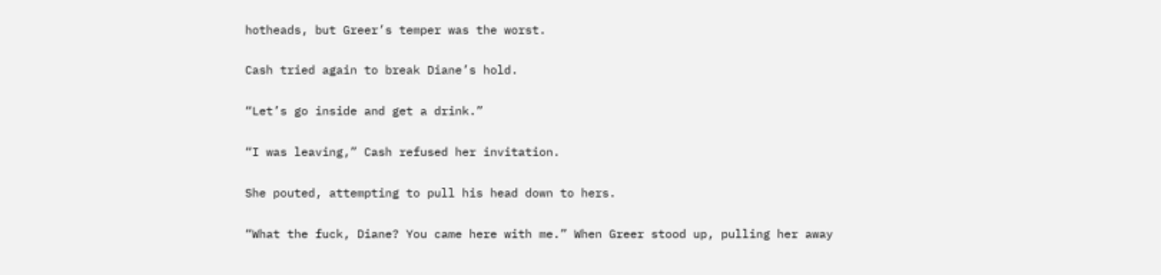hotheads, but Greer’s temper was the worst.

Cash tried again to break Diane’s hold.

“Let’s go inside and get a drink.”

“I was leaving,” Cash refused her invitation.

She pouted, attempting to pull his head down to hers.

“What the fuck, Diane? You came here with me.” When Greer stood up, pulling her away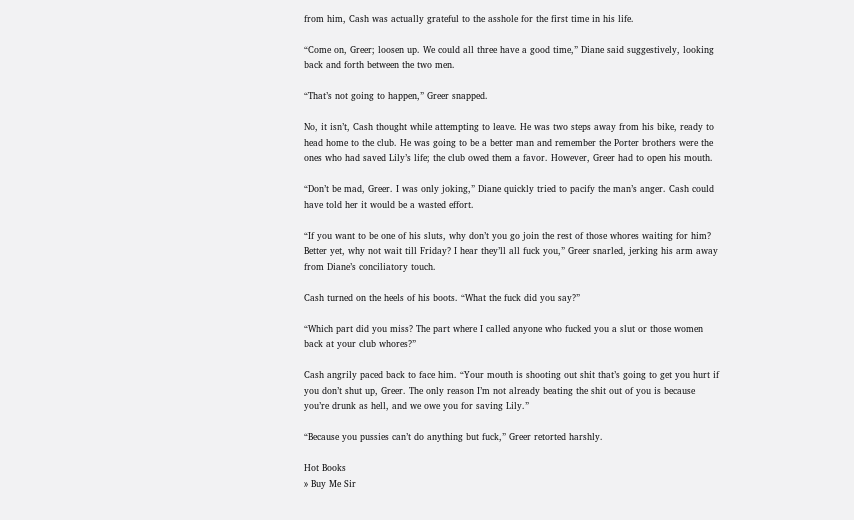from him, Cash was actually grateful to the asshole for the first time in his life.

“Come on, Greer; loosen up. We could all three have a good time,” Diane said suggestively, looking back and forth between the two men.

“That’s not going to happen,” Greer snapped.

No, it isn’t, Cash thought while attempting to leave. He was two steps away from his bike, ready to head home to the club. He was going to be a better man and remember the Porter brothers were the ones who had saved Lily’s life; the club owed them a favor. However, Greer had to open his mouth.

“Don’t be mad, Greer. I was only joking,” Diane quickly tried to pacify the man’s anger. Cash could have told her it would be a wasted effort.

“If you want to be one of his sluts, why don’t you go join the rest of those whores waiting for him? Better yet, why not wait till Friday? I hear they’ll all fuck you,” Greer snarled, jerking his arm away from Diane’s conciliatory touch.

Cash turned on the heels of his boots. “What the fuck did you say?”

“Which part did you miss? The part where I called anyone who fucked you a slut or those women back at your club whores?”

Cash angrily paced back to face him. “Your mouth is shooting out shit that’s going to get you hurt if you don’t shut up, Greer. The only reason I’m not already beating the shit out of you is because you’re drunk as hell, and we owe you for saving Lily.”

“Because you pussies can’t do anything but fuck,” Greer retorted harshly.

Hot Books
» Buy Me Sir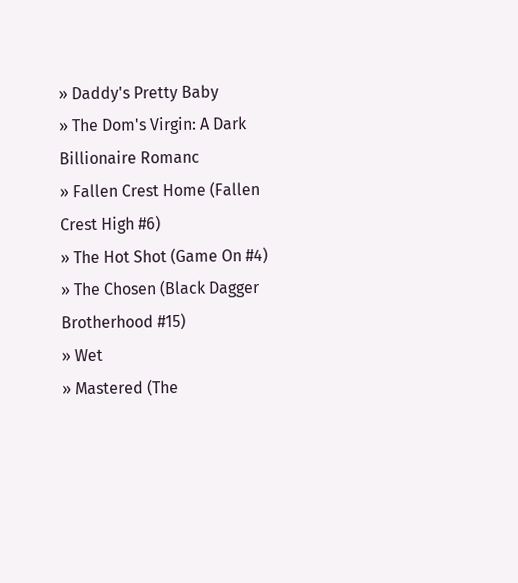» Daddy's Pretty Baby
» The Dom's Virgin: A Dark Billionaire Romanc
» Fallen Crest Home (Fallen Crest High #6)
» The Hot Shot (Game On #4)
» The Chosen (Black Dagger Brotherhood #15)
» Wet
» Mastered (The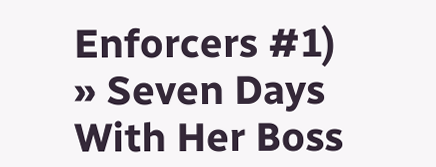Enforcers #1)
» Seven Days With Her Boss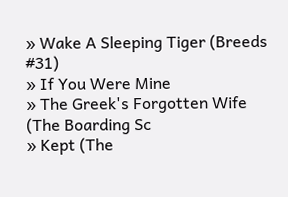» Wake A Sleeping Tiger (Breeds #31)
» If You Were Mine
» The Greek's Forgotten Wife (The Boarding Sc
» Kept (The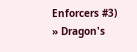Enforcers #3)
» Dragon's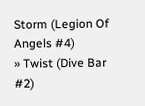Storm (Legion Of Angels #4)
» Twist (Dive Bar #2)